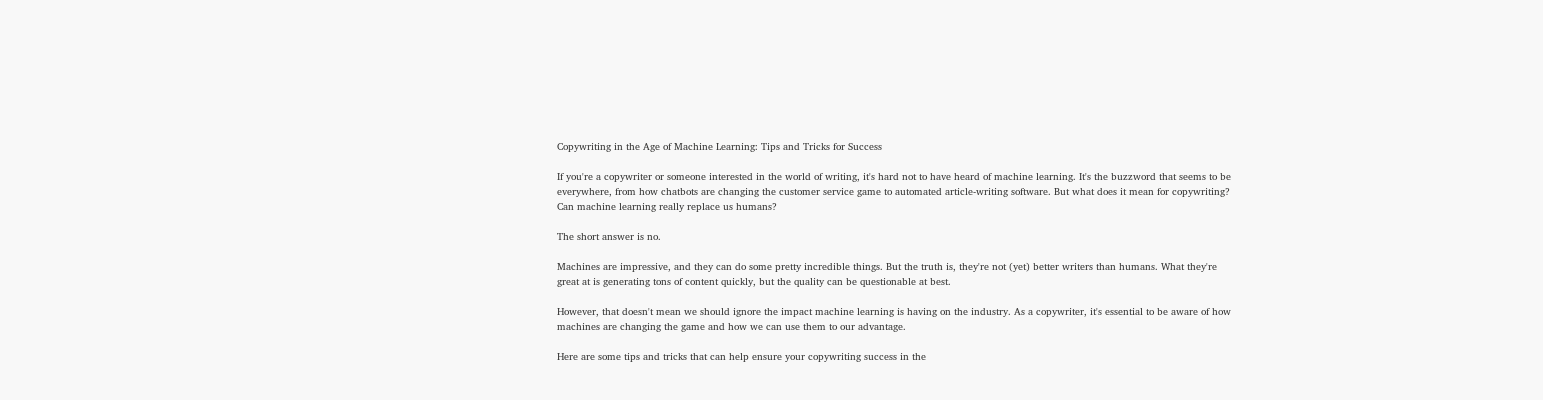Copywriting in the Age of Machine Learning: Tips and Tricks for Success

If you're a copywriter or someone interested in the world of writing, it's hard not to have heard of machine learning. It's the buzzword that seems to be everywhere, from how chatbots are changing the customer service game to automated article-writing software. But what does it mean for copywriting? Can machine learning really replace us humans?

The short answer is no.

Machines are impressive, and they can do some pretty incredible things. But the truth is, they're not (yet) better writers than humans. What they're great at is generating tons of content quickly, but the quality can be questionable at best.

However, that doesn't mean we should ignore the impact machine learning is having on the industry. As a copywriter, it's essential to be aware of how machines are changing the game and how we can use them to our advantage.

Here are some tips and tricks that can help ensure your copywriting success in the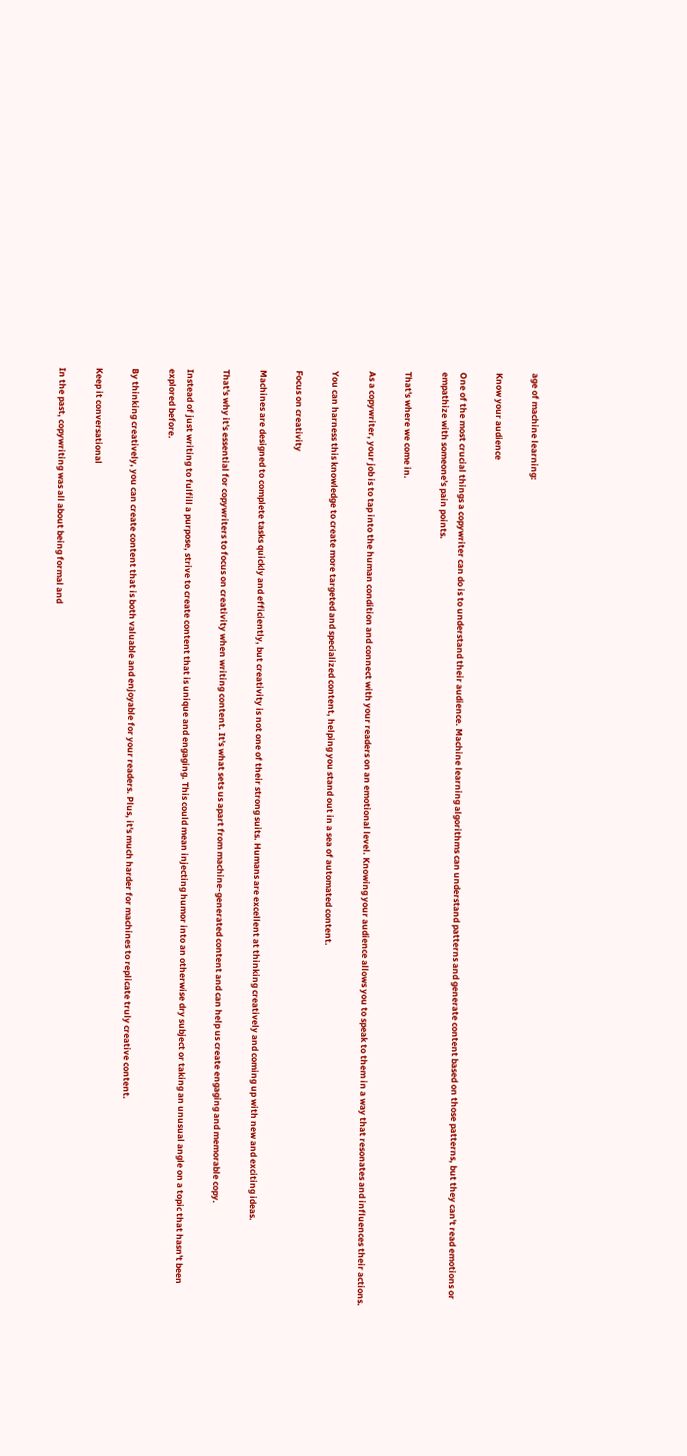age of machine learning:

Know your audience

One of the most crucial things a copywriter can do is to understand their audience. Machine learning algorithms can understand patterns and generate content based on those patterns, but they can't read emotions or empathize with someone's pain points.

That's where we come in.

As a copywriter, your job is to tap into the human condition and connect with your readers on an emotional level. Knowing your audience allows you to speak to them in a way that resonates and influences their actions.

You can harness this knowledge to create more targeted and specialized content, helping you stand out in a sea of automated content.

Focus on creativity

Machines are designed to complete tasks quickly and efficiently, but creativity is not one of their strong suits. Humans are excellent at thinking creatively and coming up with new and exciting ideas.

That's why it's essential for copywriters to focus on creativity when writing content. It's what sets us apart from machine-generated content and can help us create engaging and memorable copy.

Instead of just writing to fulfill a purpose, strive to create content that is unique and engaging. This could mean injecting humor into an otherwise dry subject or taking an unusual angle on a topic that hasn't been explored before.

By thinking creatively, you can create content that is both valuable and enjoyable for your readers. Plus, it's much harder for machines to replicate truly creative content.

Keep it conversational

In the past, copywriting was all about being formal and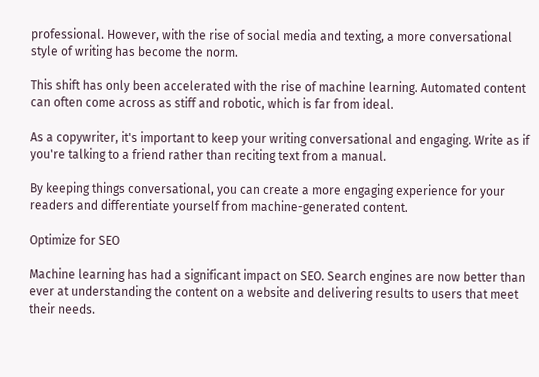professional. However, with the rise of social media and texting, a more conversational style of writing has become the norm.

This shift has only been accelerated with the rise of machine learning. Automated content can often come across as stiff and robotic, which is far from ideal.

As a copywriter, it's important to keep your writing conversational and engaging. Write as if you're talking to a friend rather than reciting text from a manual.

By keeping things conversational, you can create a more engaging experience for your readers and differentiate yourself from machine-generated content.

Optimize for SEO

Machine learning has had a significant impact on SEO. Search engines are now better than ever at understanding the content on a website and delivering results to users that meet their needs.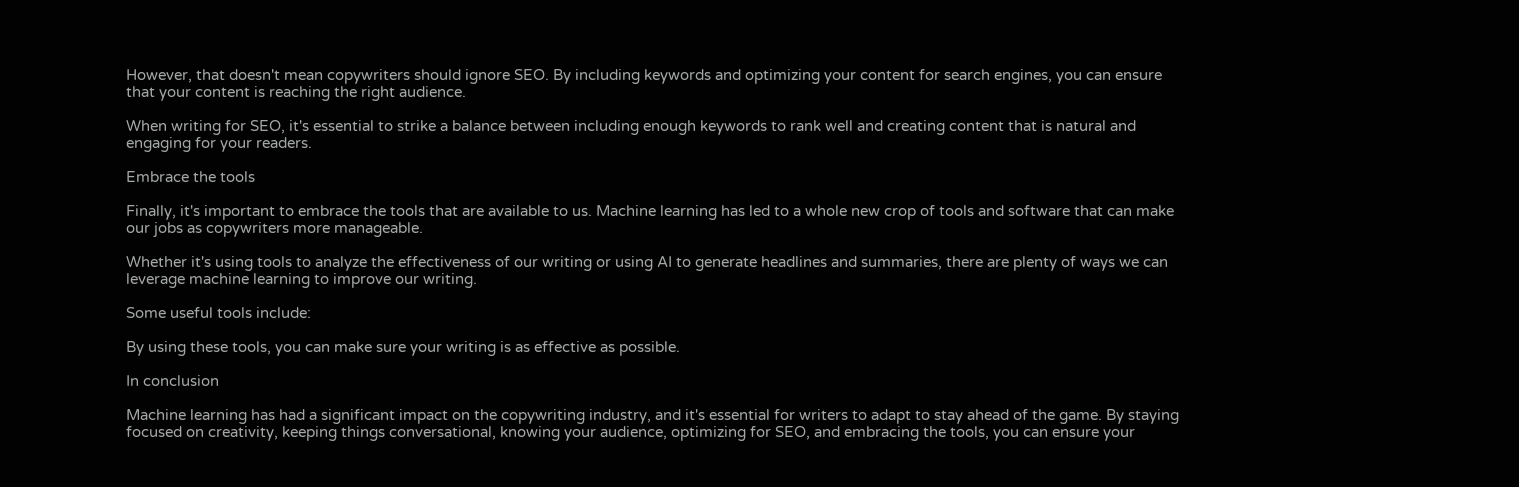However, that doesn't mean copywriters should ignore SEO. By including keywords and optimizing your content for search engines, you can ensure that your content is reaching the right audience.

When writing for SEO, it's essential to strike a balance between including enough keywords to rank well and creating content that is natural and engaging for your readers.

Embrace the tools

Finally, it's important to embrace the tools that are available to us. Machine learning has led to a whole new crop of tools and software that can make our jobs as copywriters more manageable.

Whether it's using tools to analyze the effectiveness of our writing or using AI to generate headlines and summaries, there are plenty of ways we can leverage machine learning to improve our writing.

Some useful tools include:

By using these tools, you can make sure your writing is as effective as possible.

In conclusion

Machine learning has had a significant impact on the copywriting industry, and it's essential for writers to adapt to stay ahead of the game. By staying focused on creativity, keeping things conversational, knowing your audience, optimizing for SEO, and embracing the tools, you can ensure your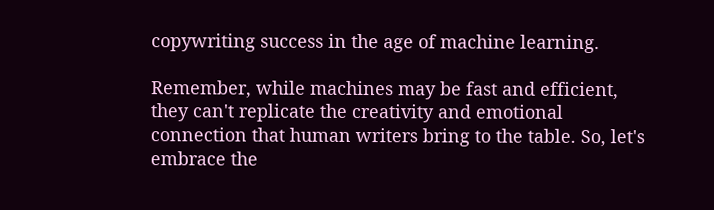copywriting success in the age of machine learning.

Remember, while machines may be fast and efficient, they can't replicate the creativity and emotional connection that human writers bring to the table. So, let's embrace the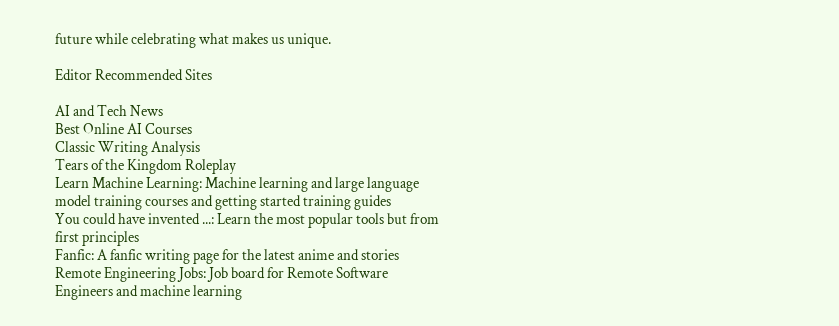future while celebrating what makes us unique.

Editor Recommended Sites

AI and Tech News
Best Online AI Courses
Classic Writing Analysis
Tears of the Kingdom Roleplay
Learn Machine Learning: Machine learning and large language model training courses and getting started training guides
You could have invented ...: Learn the most popular tools but from first principles
Fanfic: A fanfic writing page for the latest anime and stories
Remote Engineering Jobs: Job board for Remote Software Engineers and machine learning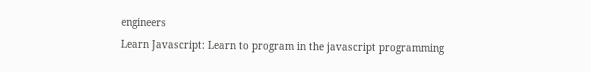engineers
Learn Javascript: Learn to program in the javascript programming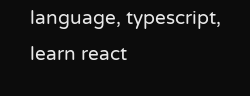language, typescript, learn react